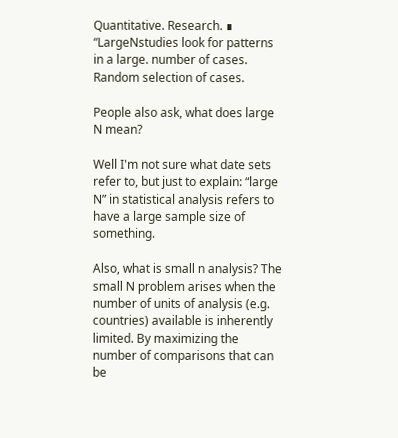Quantitative. Research. ∎ “LargeNstudies look for patterns in a large. number of cases. Random selection of cases.

People also ask, what does large N mean?

Well I'm not sure what date sets refer to, but just to explain: “large N” in statistical analysis refers to have a large sample size of something.

Also, what is small n analysis? The small N problem arises when the number of units of analysis (e.g. countries) available is inherently limited. By maximizing the number of comparisons that can be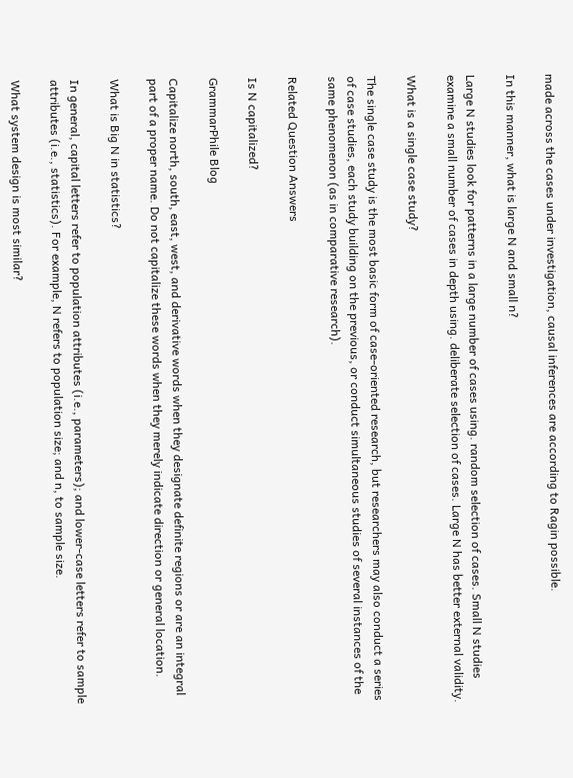made across the cases under investigation, causal inferences are according to Ragin possible.

In this manner, what is large N and small n?

Large N studies look for patterns in a large number of cases using. random selection of cases. Small N studies examine a small number of cases in depth using. deliberate selection of cases. Large N has better external validity.

What is a single case study?

The single case study is the most basic form of case-oriented research, but researchers may also conduct a series of case studies, each study building on the previous, or conduct simultaneous studies of several instances of the same phenomenon (as in comparative research).

Related Question Answers

Is N capitalized?

GrammarPhile Blog

Capitalize north, south, east, west, and derivative words when they designate definite regions or are an integral part of a proper name. Do not capitalize these words when they merely indicate direction or general location.

What is Big N in statistics?

In general, capital letters refer to population attributes (i.e., parameters); and lower-case letters refer to sample attributes (i.e., statistics). For example, N refers to population size; and n, to sample size.

What system design is most similar?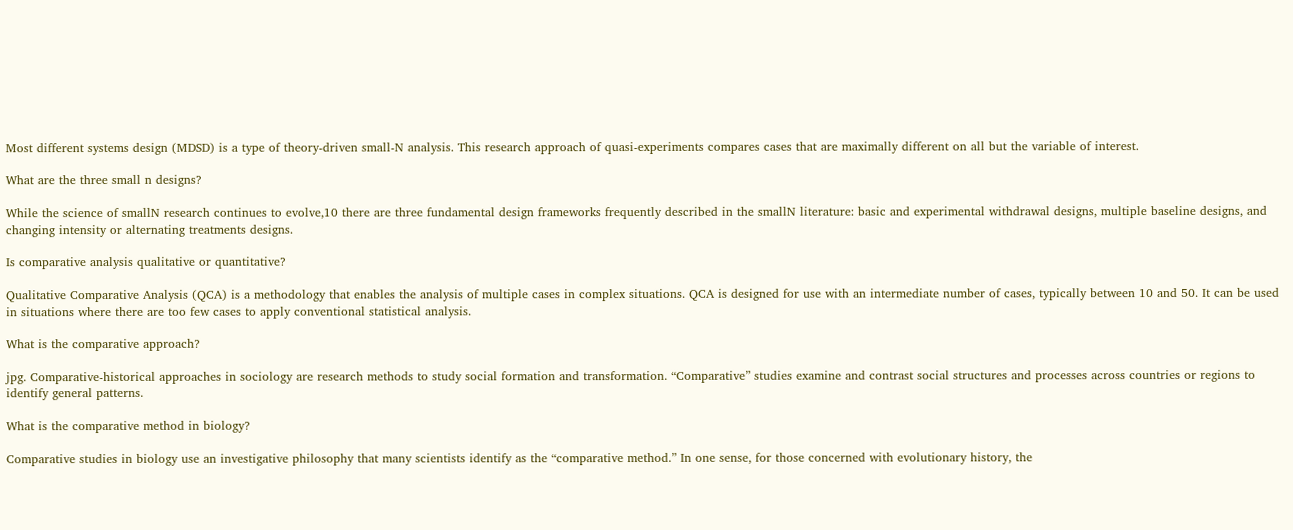Most different systems design (MDSD) is a type of theory-driven small-N analysis. This research approach of quasi-experiments compares cases that are maximally different on all but the variable of interest.

What are the three small n designs?

While the science of smallN research continues to evolve,10 there are three fundamental design frameworks frequently described in the smallN literature: basic and experimental withdrawal designs, multiple baseline designs, and changing intensity or alternating treatments designs.

Is comparative analysis qualitative or quantitative?

Qualitative Comparative Analysis (QCA) is a methodology that enables the analysis of multiple cases in complex situations. QCA is designed for use with an intermediate number of cases, typically between 10 and 50. It can be used in situations where there are too few cases to apply conventional statistical analysis.

What is the comparative approach?

jpg. Comparative-historical approaches in sociology are research methods to study social formation and transformation. “Comparative” studies examine and contrast social structures and processes across countries or regions to identify general patterns.

What is the comparative method in biology?

Comparative studies in biology use an investigative philosophy that many scientists identify as the “comparative method.” In one sense, for those concerned with evolutionary history, the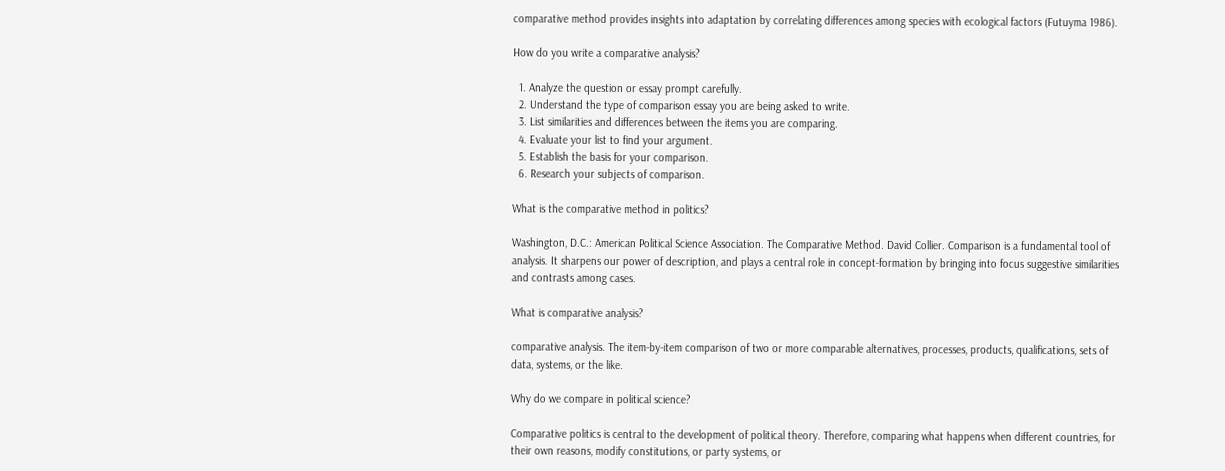comparative method provides insights into adaptation by correlating differences among species with ecological factors (Futuyma 1986).

How do you write a comparative analysis?

  1. Analyze the question or essay prompt carefully.
  2. Understand the type of comparison essay you are being asked to write.
  3. List similarities and differences between the items you are comparing.
  4. Evaluate your list to find your argument.
  5. Establish the basis for your comparison.
  6. Research your subjects of comparison.

What is the comparative method in politics?

Washington, D.C.: American Political Science Association. The Comparative Method. David Collier. Comparison is a fundamental tool of analysis. It sharpens our power of description, and plays a central role in concept-formation by bringing into focus suggestive similarities and contrasts among cases.

What is comparative analysis?

comparative analysis. The item-by-item comparison of two or more comparable alternatives, processes, products, qualifications, sets of data, systems, or the like.

Why do we compare in political science?

Comparative politics is central to the development of political theory. Therefore, comparing what happens when different countries, for their own reasons, modify constitutions, or party systems, or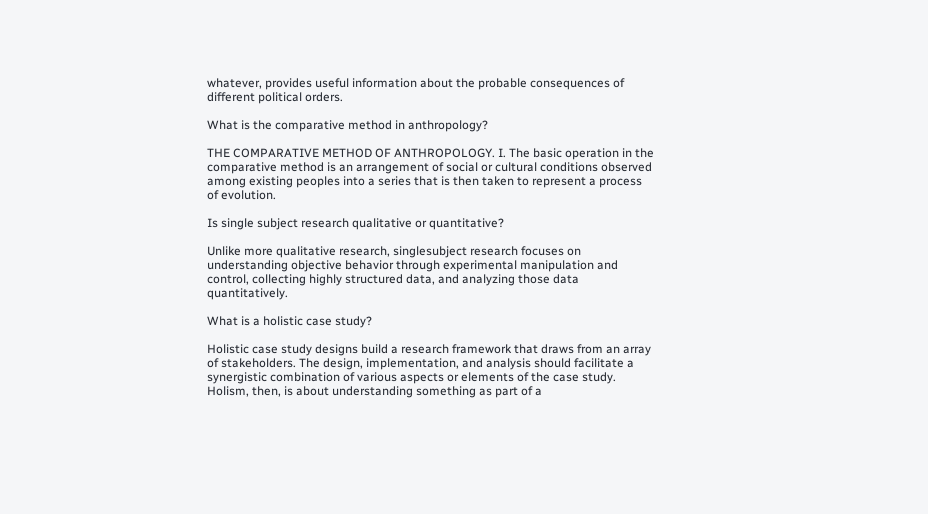whatever, provides useful information about the probable consequences of different political orders.

What is the comparative method in anthropology?

THE COMPARATIVE METHOD OF ANTHROPOLOGY. I. The basic operation in the comparative method is an arrangement of social or cultural conditions observed among existing peoples into a series that is then taken to represent a process of evolution.

Is single subject research qualitative or quantitative?

Unlike more qualitative research, singlesubject research focuses on understanding objective behavior through experimental manipulation and control, collecting highly structured data, and analyzing those data quantitatively.

What is a holistic case study?

Holistic case study designs build a research framework that draws from an array of stakeholders. The design, implementation, and analysis should facilitate a synergistic combination of various aspects or elements of the case study. Holism, then, is about understanding something as part of a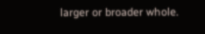larger or broader whole.